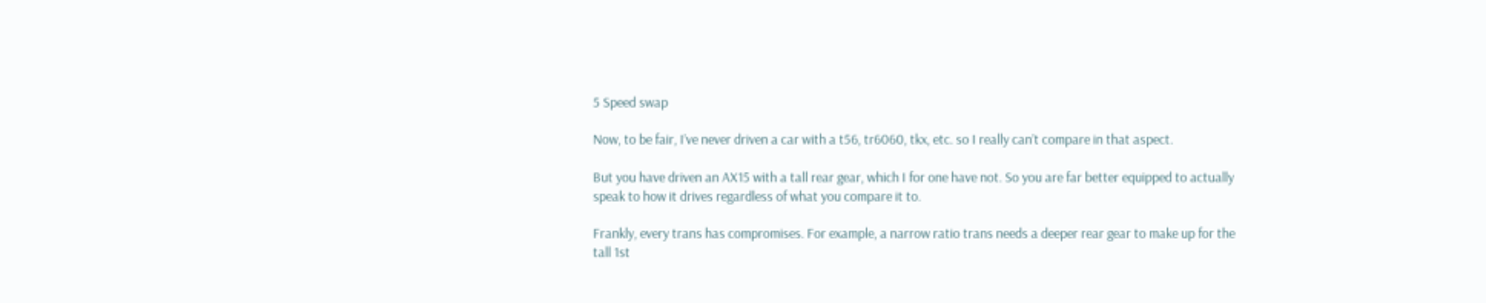5 Speed swap

Now, to be fair, I’ve never driven a car with a t56, tr6060, tkx, etc. so I really can’t compare in that aspect.

But you have driven an AX15 with a tall rear gear, which I for one have not. So you are far better equipped to actually speak to how it drives regardless of what you compare it to.

Frankly, every trans has compromises. For example, a narrow ratio trans needs a deeper rear gear to make up for the tall 1st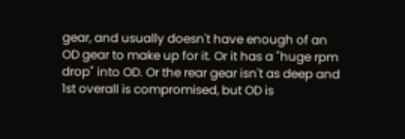gear, and usually doesn't have enough of an OD gear to make up for it. Or it has a "huge rpm drop" into OD. Or the rear gear isn't as deep and 1st overall is compromised, but OD is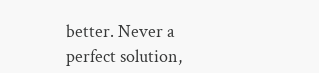better. Never a perfect solution,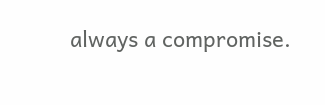always a compromise.